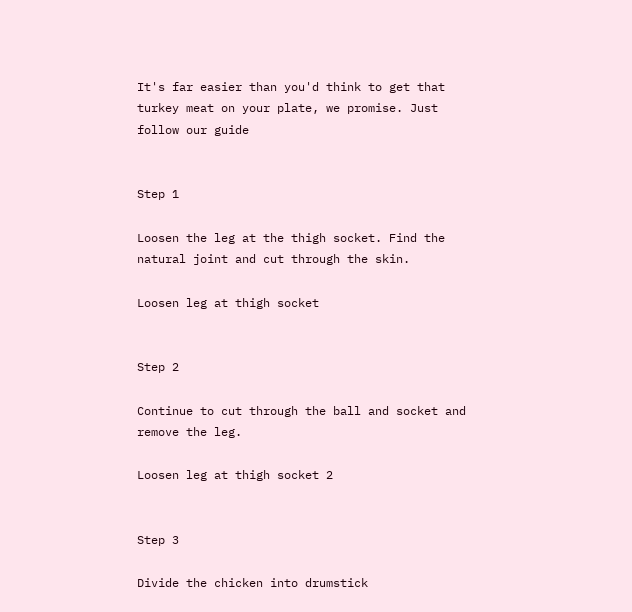It's far easier than you'd think to get that turkey meat on your plate, we promise. Just follow our guide


Step 1

Loosen the leg at the thigh socket. Find the natural joint and cut through the skin.

Loosen leg at thigh socket


Step 2

Continue to cut through the ball and socket and remove the leg.

Loosen leg at thigh socket 2


Step 3

Divide the chicken into drumstick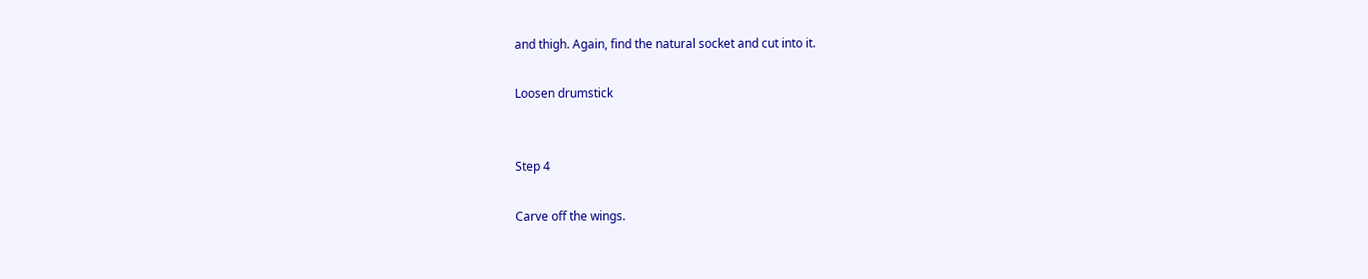and thigh. Again, find the natural socket and cut into it.

Loosen drumstick


Step 4

Carve off the wings.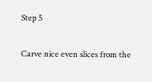Step 5

Carve nice even slices from the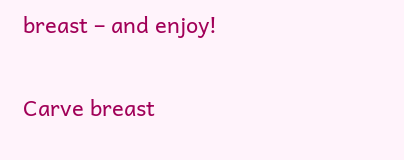breast – and enjoy!

Carve breast